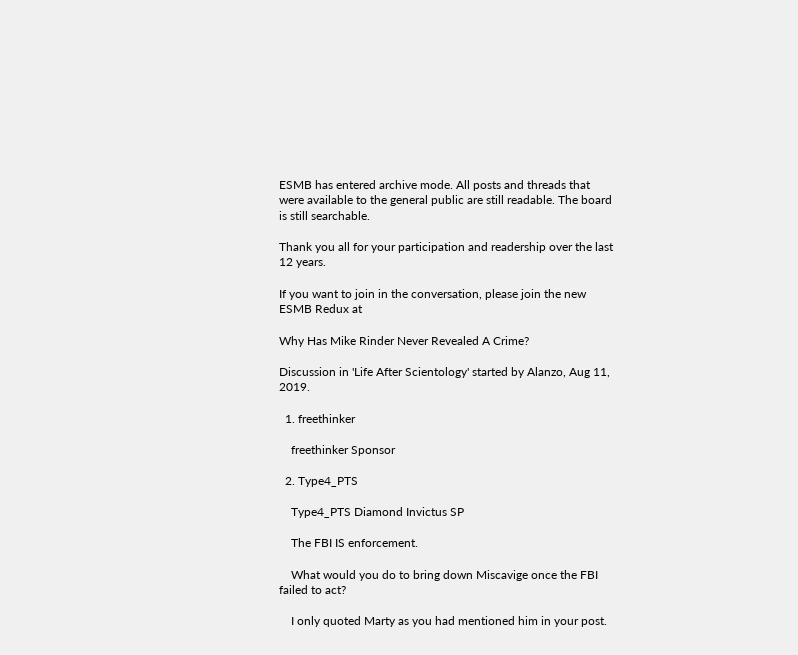ESMB has entered archive mode. All posts and threads that were available to the general public are still readable. The board is still searchable.

Thank you all for your participation and readership over the last 12 years.

If you want to join in the conversation, please join the new ESMB Redux at

Why Has Mike Rinder Never Revealed A Crime?

Discussion in 'Life After Scientology' started by Alanzo, Aug 11, 2019.

  1. freethinker

    freethinker Sponsor

  2. Type4_PTS

    Type4_PTS Diamond Invictus SP

    The FBI IS enforcement.

    What would you do to bring down Miscavige once the FBI failed to act?

    I only quoted Marty as you had mentioned him in your post.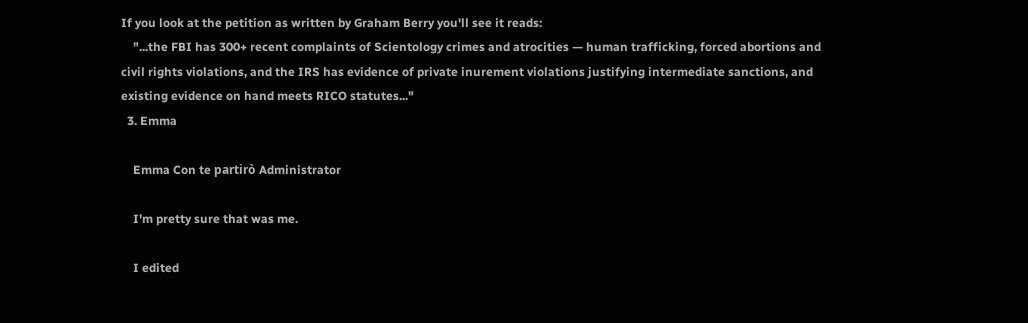If you look at the petition as written by Graham Berry you'll see it reads:
    "...the FBI has 300+ recent complaints of Scientology crimes and atrocities — human trafficking, forced abortions and civil rights violations, and the IRS has evidence of private inurement violations justifying intermediate sanctions, and existing evidence on hand meets RICO statutes..."
  3. Emma

    Emma Con te partirò Administrator

    I'm pretty sure that was me.

    I edited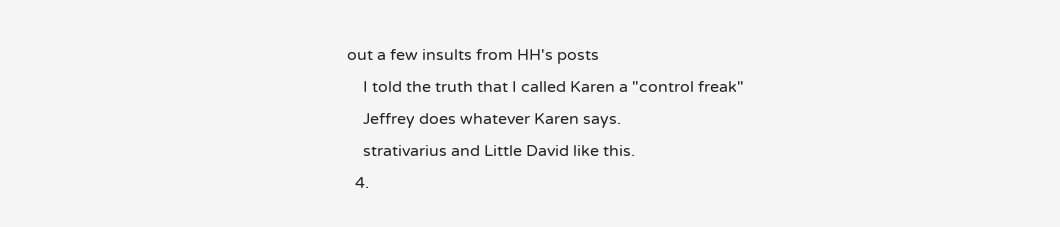out a few insults from HH's posts
    I told the truth that I called Karen a "control freak"
    Jeffrey does whatever Karen says.
    strativarius and Little David like this.
  4.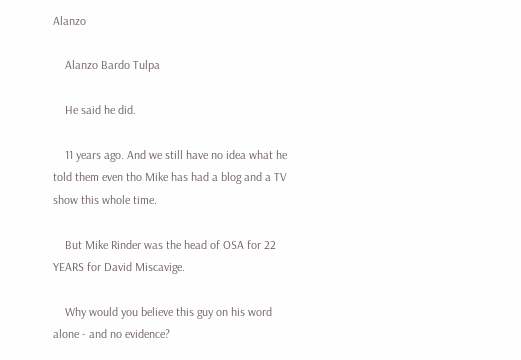Alanzo

    Alanzo Bardo Tulpa

    He said he did.

    11 years ago. And we still have no idea what he told them even tho Mike has had a blog and a TV show this whole time.

    But Mike Rinder was the head of OSA for 22 YEARS for David Miscavige.

    Why would you believe this guy on his word alone - and no evidence?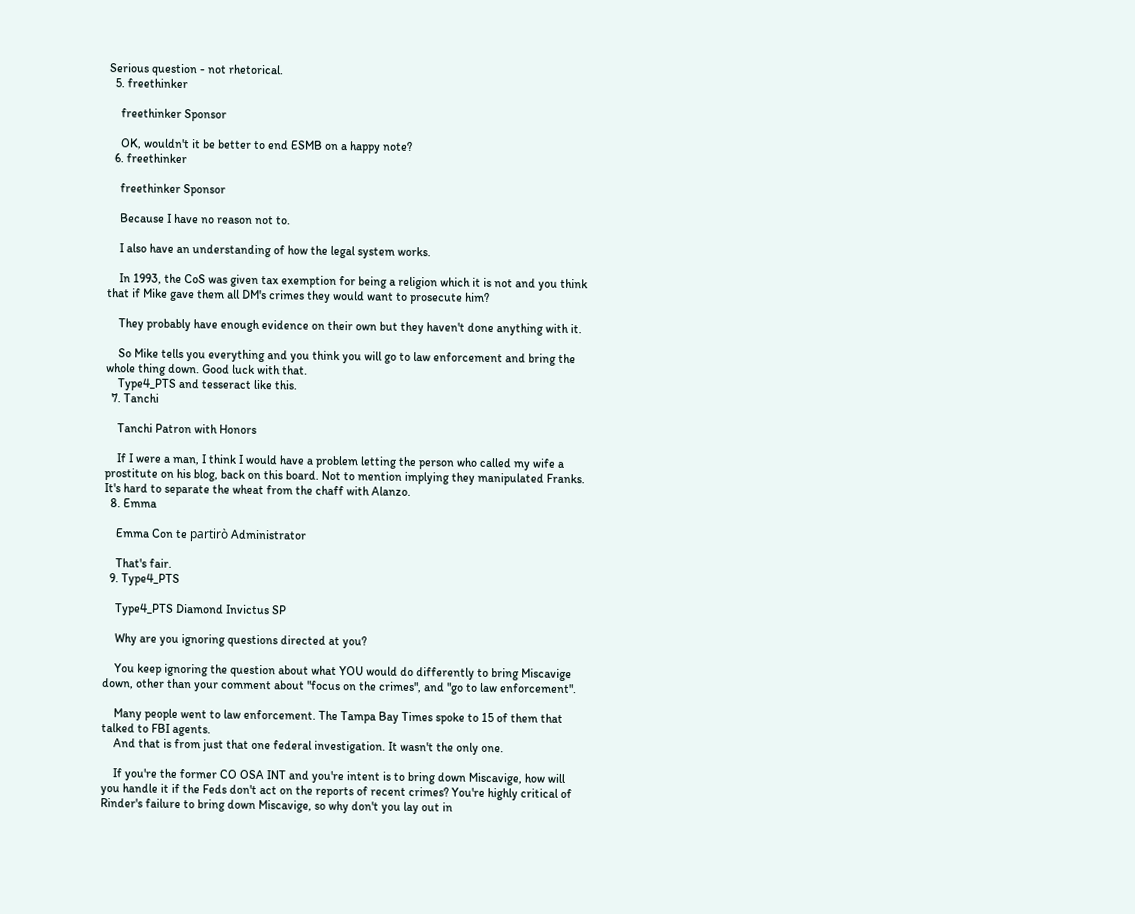Serious question - not rhetorical.
  5. freethinker

    freethinker Sponsor

    OK, wouldn't it be better to end ESMB on a happy note?
  6. freethinker

    freethinker Sponsor

    Because I have no reason not to.

    I also have an understanding of how the legal system works.

    In 1993, the CoS was given tax exemption for being a religion which it is not and you think that if Mike gave them all DM's crimes they would want to prosecute him?

    They probably have enough evidence on their own but they haven't done anything with it.

    So Mike tells you everything and you think you will go to law enforcement and bring the whole thing down. Good luck with that.
    Type4_PTS and tesseract like this.
  7. Tanchi

    Tanchi Patron with Honors

    If I were a man, I think I would have a problem letting the person who called my wife a prostitute on his blog, back on this board. Not to mention implying they manipulated Franks. It's hard to separate the wheat from the chaff with Alanzo.
  8. Emma

    Emma Con te partirò Administrator

    That's fair.
  9. Type4_PTS

    Type4_PTS Diamond Invictus SP

    Why are you ignoring questions directed at you?

    You keep ignoring the question about what YOU would do differently to bring Miscavige down, other than your comment about "focus on the crimes", and "go to law enforcement".

    Many people went to law enforcement. The Tampa Bay Times spoke to 15 of them that talked to FBI agents.
    And that is from just that one federal investigation. It wasn't the only one.

    If you're the former CO OSA INT and you're intent is to bring down Miscavige, how will you handle it if the Feds don't act on the reports of recent crimes? You're highly critical of Rinder's failure to bring down Miscavige, so why don't you lay out in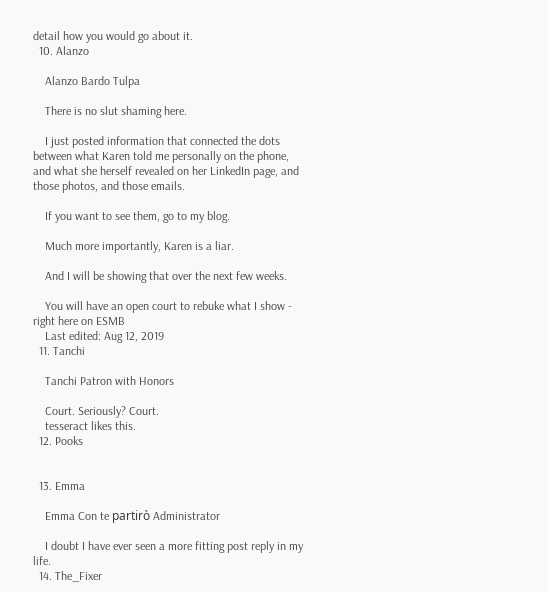detail how you would go about it.
  10. Alanzo

    Alanzo Bardo Tulpa

    There is no slut shaming here.

    I just posted information that connected the dots between what Karen told me personally on the phone, and what she herself revealed on her LinkedIn page, and those photos, and those emails.

    If you want to see them, go to my blog.

    Much more importantly, Karen is a liar.

    And I will be showing that over the next few weeks.

    You will have an open court to rebuke what I show - right here on ESMB
    Last edited: Aug 12, 2019
  11. Tanchi

    Tanchi Patron with Honors

    Court. Seriously? Court.
    tesseract likes this.
  12. Pooks


  13. Emma

    Emma Con te partirò Administrator

    I doubt I have ever seen a more fitting post reply in my life.
  14. The_Fixer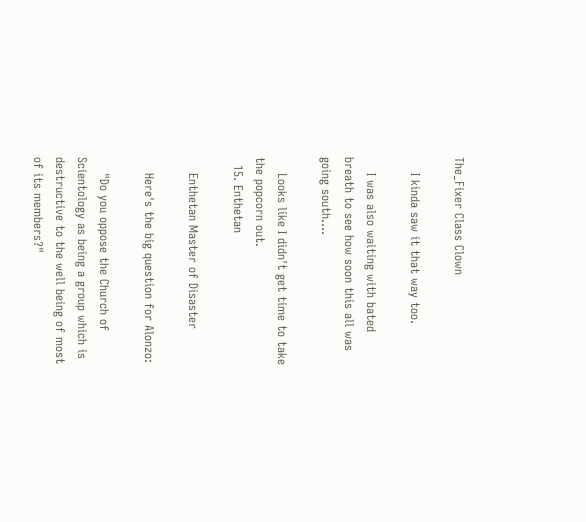The_Fixer Class Clown

    I kinda saw it that way too.

    I was also waiting with bated breath to see how soon this all was going south....

    Looks like I didn't get time to take the popcorn out.
  15. Enthetan

    Enthetan Master of Disaster

    Here's the big question for Alonzo:

    "Do you oppose the Church of Scientology as being a group which is destructive to the well being of most of its members?"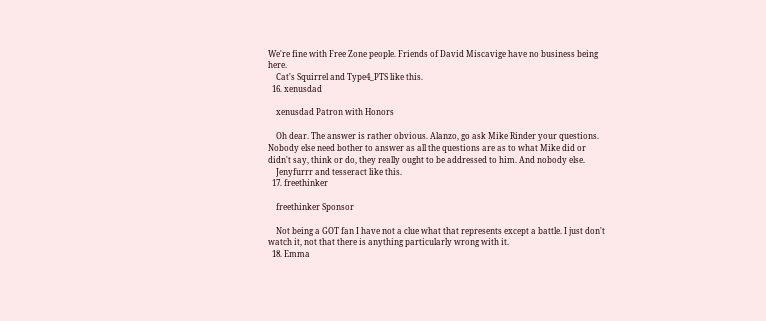We're fine with Free Zone people. Friends of David Miscavige have no business being here.
    Cat's Squirrel and Type4_PTS like this.
  16. xenusdad

    xenusdad Patron with Honors

    Oh dear. The answer is rather obvious. Alanzo, go ask Mike Rinder your questions. Nobody else need bother to answer as all the questions are as to what Mike did or didn't say, think or do, they really ought to be addressed to him. And nobody else.
    Jenyfurrr and tesseract like this.
  17. freethinker

    freethinker Sponsor

    Not being a GOT fan I have not a clue what that represents except a battle. I just don't watch it, not that there is anything particularly wrong with it.
  18. Emma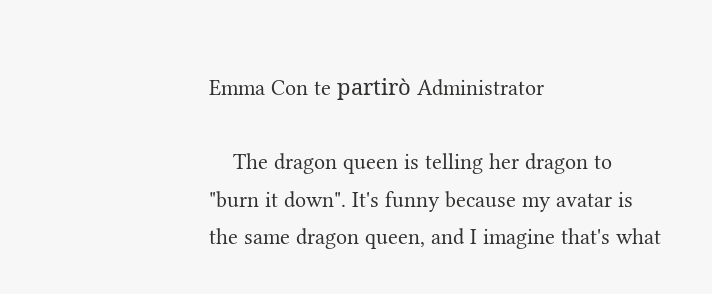Emma Con te partirò Administrator

    The dragon queen is telling her dragon to "burn it down". It's funny because my avatar is the same dragon queen, and I imagine that's what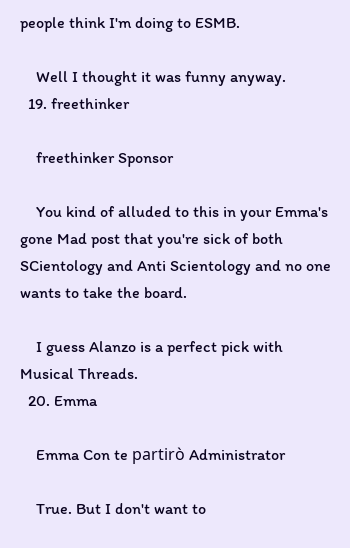people think I'm doing to ESMB.

    Well I thought it was funny anyway.
  19. freethinker

    freethinker Sponsor

    You kind of alluded to this in your Emma's gone Mad post that you're sick of both SCientology and Anti Scientology and no one wants to take the board.

    I guess Alanzo is a perfect pick with Musical Threads.
  20. Emma

    Emma Con te partirò Administrator

    True. But I don't want to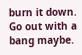burn it down. Go out with a bang maybe.